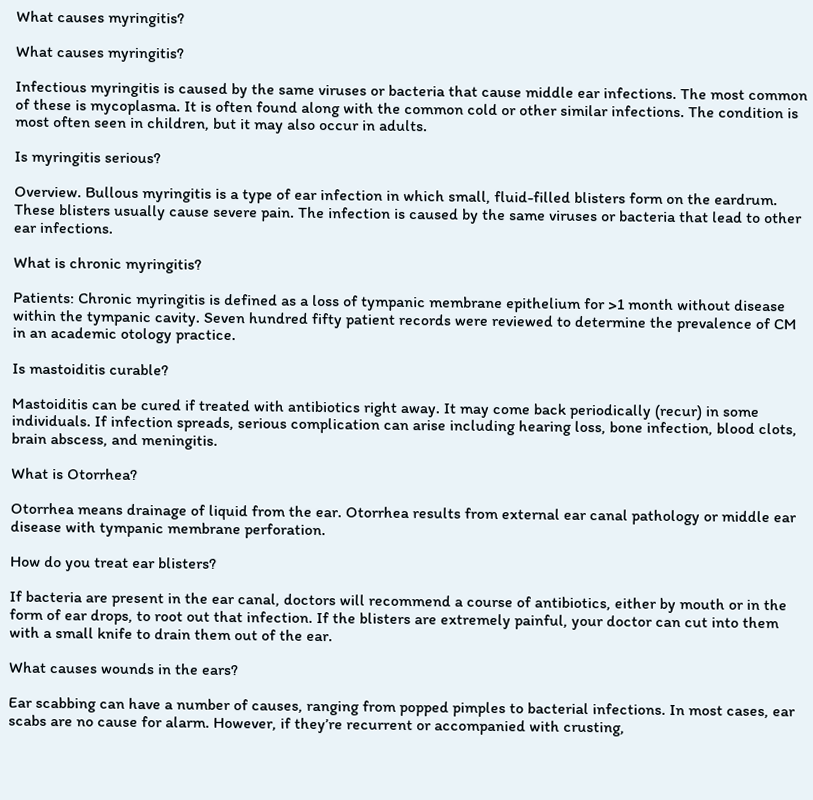What causes myringitis?

What causes myringitis?

Infectious myringitis is caused by the same viruses or bacteria that cause middle ear infections. The most common of these is mycoplasma. It is often found along with the common cold or other similar infections. The condition is most often seen in children, but it may also occur in adults.

Is myringitis serious?

Overview. Bullous myringitis is a type of ear infection in which small, fluid-filled blisters form on the eardrum. These blisters usually cause severe pain. The infection is caused by the same viruses or bacteria that lead to other ear infections.

What is chronic myringitis?

Patients: Chronic myringitis is defined as a loss of tympanic membrane epithelium for >1 month without disease within the tympanic cavity. Seven hundred fifty patient records were reviewed to determine the prevalence of CM in an academic otology practice.

Is mastoiditis curable?

Mastoiditis can be cured if treated with antibiotics right away. It may come back periodically (recur) in some individuals. If infection spreads, serious complication can arise including hearing loss, bone infection, blood clots, brain abscess, and meningitis.

What is Otorrhea?

Otorrhea means drainage of liquid from the ear. Otorrhea results from external ear canal pathology or middle ear disease with tympanic membrane perforation.

How do you treat ear blisters?

If bacteria are present in the ear canal, doctors will recommend a course of antibiotics, either by mouth or in the form of ear drops, to root out that infection. If the blisters are extremely painful, your doctor can cut into them with a small knife to drain them out of the ear.

What causes wounds in the ears?

Ear scabbing can have a number of causes, ranging from popped pimples to bacterial infections. In most cases, ear scabs are no cause for alarm. However, if they’re recurrent or accompanied with crusting,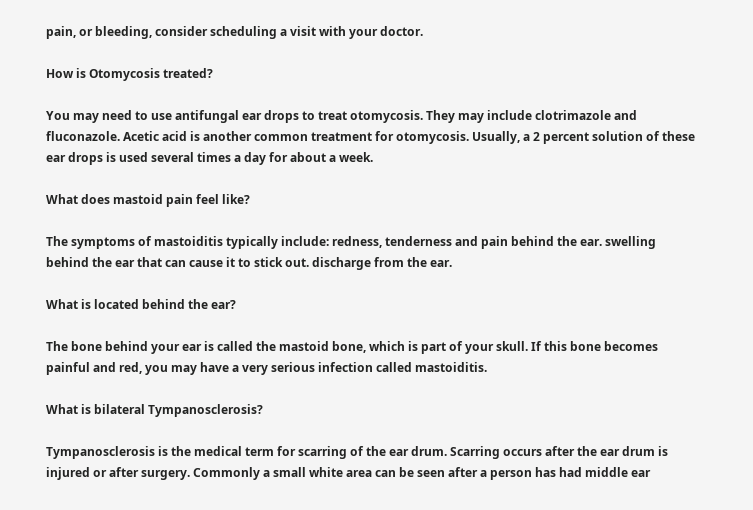pain, or bleeding, consider scheduling a visit with your doctor.

How is Otomycosis treated?

You may need to use antifungal ear drops to treat otomycosis. They may include clotrimazole and fluconazole. Acetic acid is another common treatment for otomycosis. Usually, a 2 percent solution of these ear drops is used several times a day for about a week.

What does mastoid pain feel like?

The symptoms of mastoiditis typically include: redness, tenderness and pain behind the ear. swelling behind the ear that can cause it to stick out. discharge from the ear.

What is located behind the ear?

The bone behind your ear is called the mastoid bone, which is part of your skull. If this bone becomes painful and red, you may have a very serious infection called mastoiditis.

What is bilateral Tympanosclerosis?

Tympanosclerosis is the medical term for scarring of the ear drum. Scarring occurs after the ear drum is injured or after surgery. Commonly a small white area can be seen after a person has had middle ear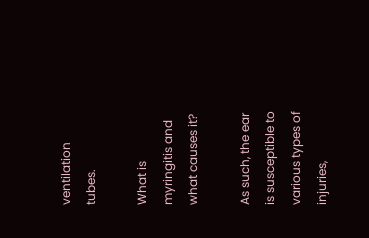ventilation tubes.

What is myringitis and what causes it?

As such, the ear is susceptible to various types of injuries,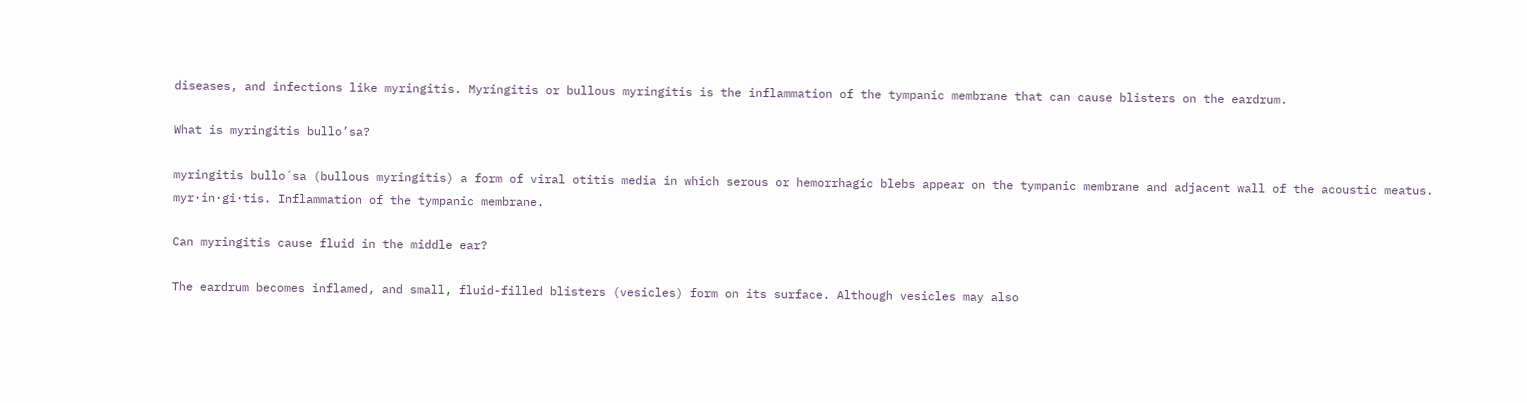diseases, and infections like myringitis. Myringitis or bullous myringitis is the inflammation of the tympanic membrane that can cause blisters on the eardrum.

What is myringitis bullo’sa?

myringitis bullo´sa (bullous myringitis) a form of viral otitis media in which serous or hemorrhagic blebs appear on the tympanic membrane and adjacent wall of the acoustic meatus. myr·in·gi·tis. Inflammation of the tympanic membrane.

Can myringitis cause fluid in the middle ear?

The eardrum becomes inflamed, and small, fluid-filled blisters (vesicles) form on its surface. Although vesicles may also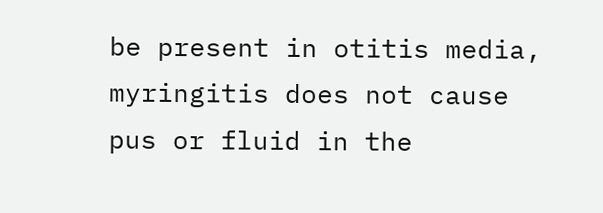be present in otitis media, myringitis does not cause pus or fluid in the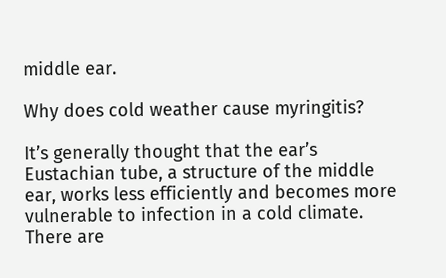middle ear.

Why does cold weather cause myringitis?

It’s generally thought that the ear’s Eustachian tube, a structure of the middle ear, works less efficiently and becomes more vulnerable to infection in a cold climate. There are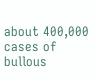about 400,000 cases of bullous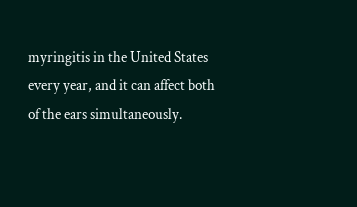myringitis in the United States every year, and it can affect both of the ears simultaneously.